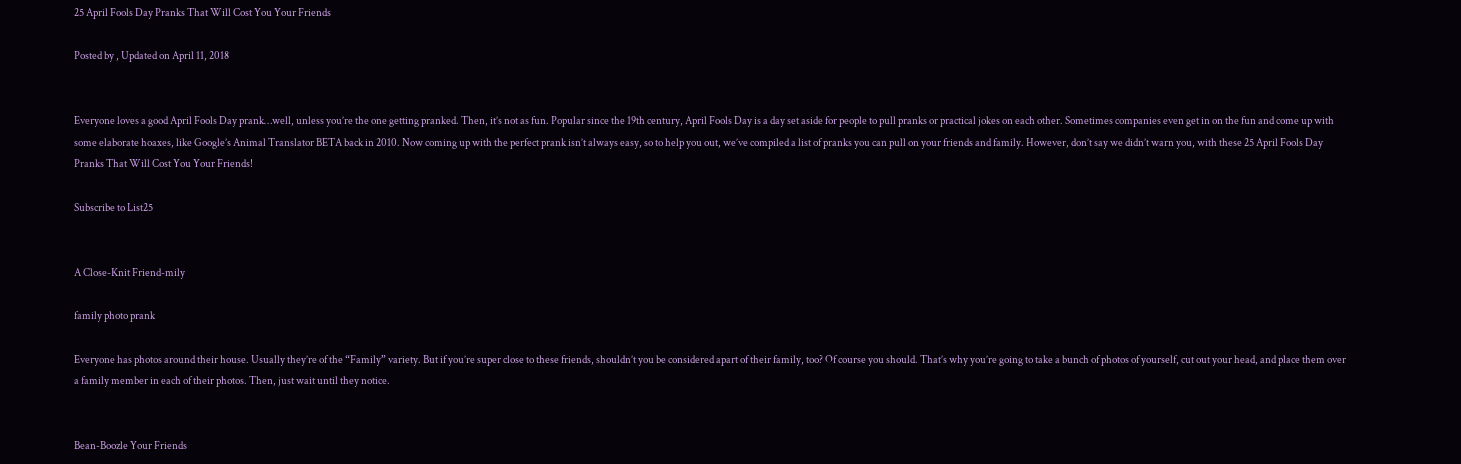25 April Fools Day Pranks That Will Cost You Your Friends

Posted by , Updated on April 11, 2018


Everyone loves a good April Fools Day prank…well, unless you’re the one getting pranked. Then, it’s not as fun. Popular since the 19th century, April Fools Day is a day set aside for people to pull pranks or practical jokes on each other. Sometimes companies even get in on the fun and come up with some elaborate hoaxes, like Google’s Animal Translator BETA back in 2010. Now coming up with the perfect prank isn’t always easy, so to help you out, we’ve compiled a list of pranks you can pull on your friends and family. However, don’t say we didn’t warn you, with these 25 April Fools Day Pranks That Will Cost You Your Friends!

Subscribe to List25


A Close-Knit Friend-mily

family photo prank

Everyone has photos around their house. Usually they’re of the “Family” variety. But if you’re super close to these friends, shouldn’t you be considered apart of their family, too? Of course you should. That’s why you’re going to take a bunch of photos of yourself, cut out your head, and place them over a family member in each of their photos. Then, just wait until they notice.


Bean-Boozle Your Friends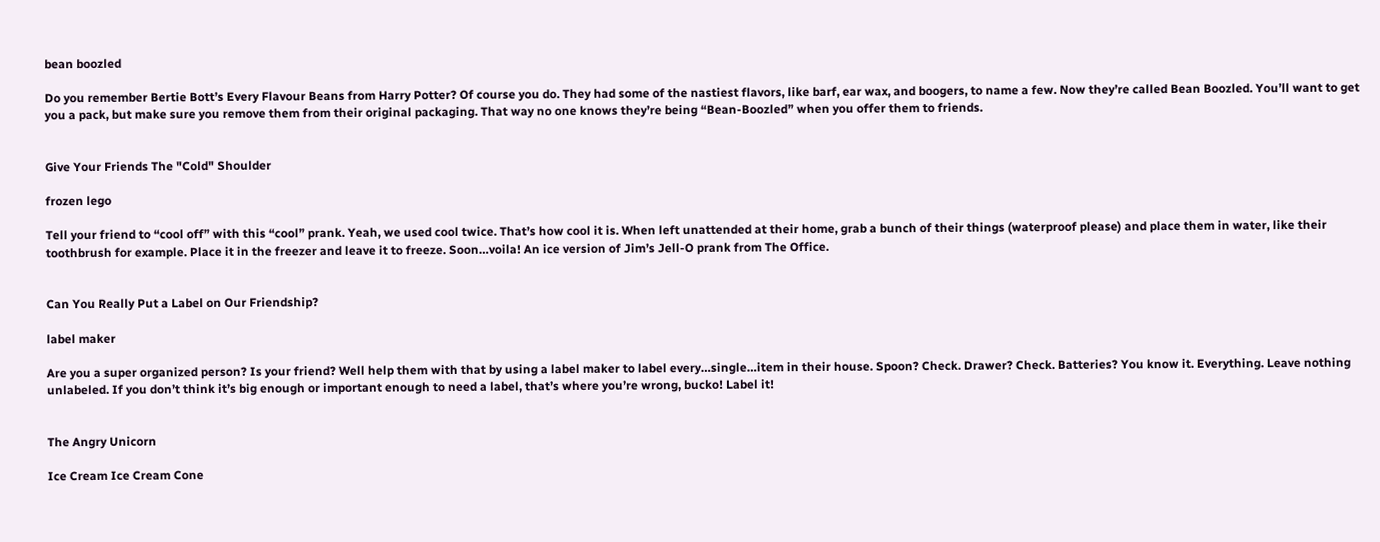bean boozled

Do you remember Bertie Bott’s Every Flavour Beans from Harry Potter? Of course you do. They had some of the nastiest flavors, like barf, ear wax, and boogers, to name a few. Now they’re called Bean Boozled. You’ll want to get you a pack, but make sure you remove them from their original packaging. That way no one knows they’re being “Bean-Boozled” when you offer them to friends.


Give Your Friends The "Cold" Shoulder

frozen lego

Tell your friend to “cool off” with this “cool” prank. Yeah, we used cool twice. That’s how cool it is. When left unattended at their home, grab a bunch of their things (waterproof please) and place them in water, like their toothbrush for example. Place it in the freezer and leave it to freeze. Soon…voila! An ice version of Jim’s Jell-O prank from The Office.


Can You Really Put a Label on Our Friendship?

label maker

Are you a super organized person? Is your friend? Well help them with that by using a label maker to label every…single…item in their house. Spoon? Check. Drawer? Check. Batteries? You know it. Everything. Leave nothing unlabeled. If you don’t think it’s big enough or important enough to need a label, that’s where you’re wrong, bucko! Label it!


The Angry Unicorn

Ice Cream Ice Cream Cone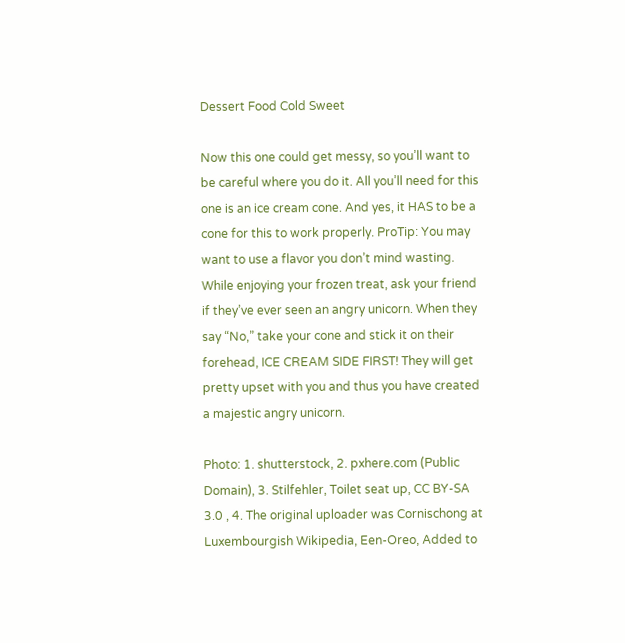Dessert Food Cold Sweet

Now this one could get messy, so you’ll want to be careful where you do it. All you’ll need for this one is an ice cream cone. And yes, it HAS to be a cone for this to work properly. ProTip: You may want to use a flavor you don’t mind wasting. While enjoying your frozen treat, ask your friend if they’ve ever seen an angry unicorn. When they say “No,” take your cone and stick it on their forehead, ICE CREAM SIDE FIRST! They will get pretty upset with you and thus you have created a majestic angry unicorn.

Photo: 1. shutterstock, 2. pxhere.com (Public Domain), 3. Stilfehler, Toilet seat up, CC BY-SA 3.0 , 4. The original uploader was Cornischong at Luxembourgish Wikipedia, Een-Oreo, Added to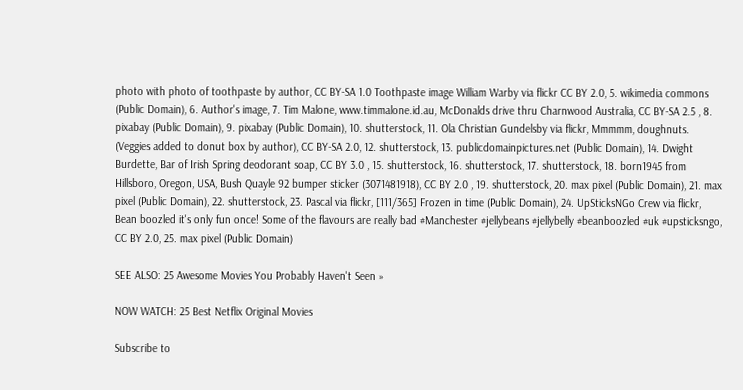photo with photo of toothpaste by author, CC BY-SA 1.0 Toothpaste image William Warby via flickr CC BY 2.0, 5. wikimedia commons (Public Domain), 6. Author's image, 7. Tim Malone, www.timmalone.id.au, McDonalds drive thru Charnwood Australia, CC BY-SA 2.5 , 8. pixabay (Public Domain), 9. pixabay (Public Domain), 10. shutterstock, 11. Ola Christian Gundelsby via flickr, Mmmmm, doughnuts. (Veggies added to donut box by author), CC BY-SA 2.0, 12. shutterstock, 13. publicdomainpictures.net (Public Domain), 14. Dwight Burdette, Bar of Irish Spring deodorant soap, CC BY 3.0 , 15. shutterstock, 16. shutterstock, 17. shutterstock, 18. born1945 from Hillsboro, Oregon, USA, Bush Quayle 92 bumper sticker (3071481918), CC BY 2.0 , 19. shutterstock, 20. max pixel (Public Domain), 21. max pixel (Public Domain), 22. shutterstock, 23. Pascal via flickr, [111/365] Frozen in time (Public Domain), 24. UpSticksNGo Crew via flickr, Bean boozled it's only fun once! Some of the flavours are really bad #Manchester #jellybeans #jellybelly #beanboozled #uk #upsticksngo, CC BY 2.0, 25. max pixel (Public Domain)

SEE ALSO: 25 Awesome Movies You Probably Haven't Seen »

NOW WATCH: 25 Best Netflix Original Movies

Subscribe to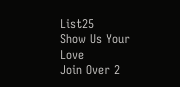List25
Show Us Your Love
Join Over 2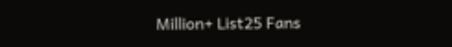Million+ List25 Fans